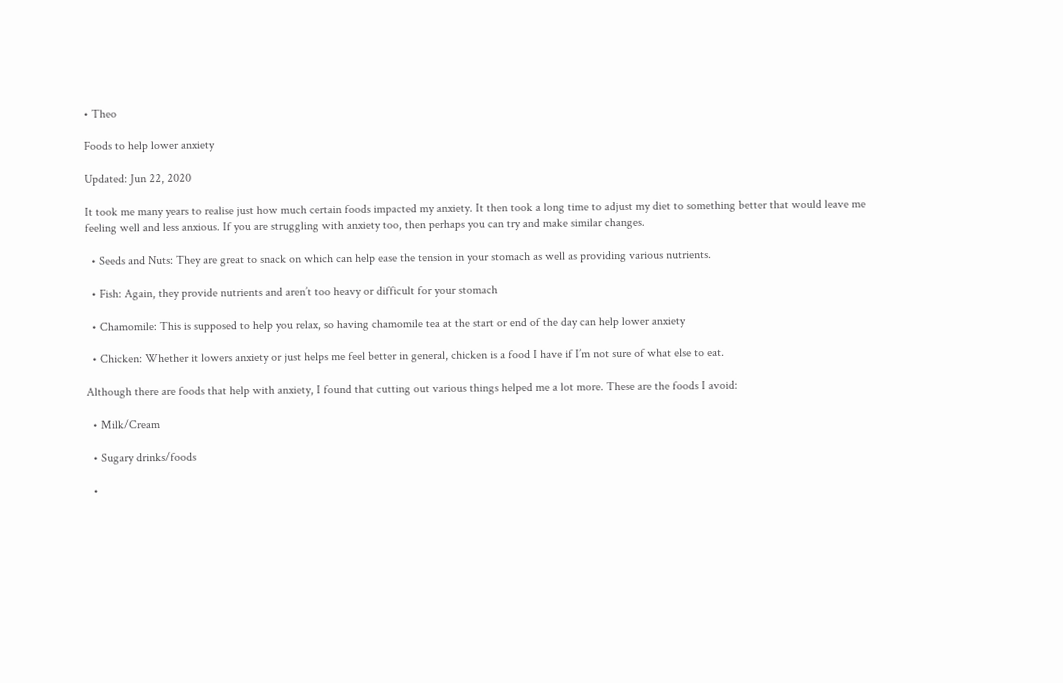• Theo

Foods to help lower anxiety

Updated: Jun 22, 2020

It took me many years to realise just how much certain foods impacted my anxiety. It then took a long time to adjust my diet to something better that would leave me feeling well and less anxious. If you are struggling with anxiety too, then perhaps you can try and make similar changes.

  • Seeds and Nuts: They are great to snack on which can help ease the tension in your stomach as well as providing various nutrients.

  • Fish: Again, they provide nutrients and aren’t too heavy or difficult for your stomach

  • Chamomile: This is supposed to help you relax, so having chamomile tea at the start or end of the day can help lower anxiety

  • Chicken: Whether it lowers anxiety or just helps me feel better in general, chicken is a food I have if I’m not sure of what else to eat.

Although there are foods that help with anxiety, I found that cutting out various things helped me a lot more. These are the foods I avoid:

  • Milk/Cream

  • Sugary drinks/foods

  •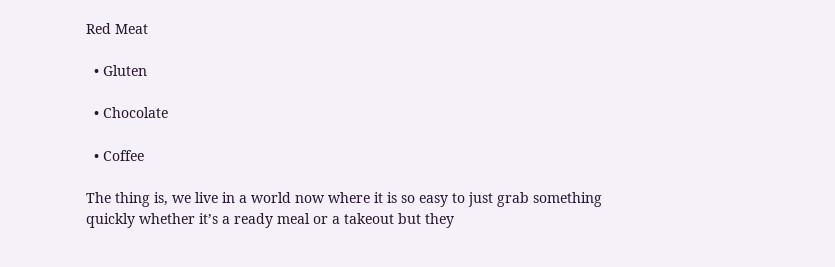Red Meat

  • Gluten

  • Chocolate

  • Coffee

The thing is, we live in a world now where it is so easy to just grab something quickly whether it’s a ready meal or a takeout but they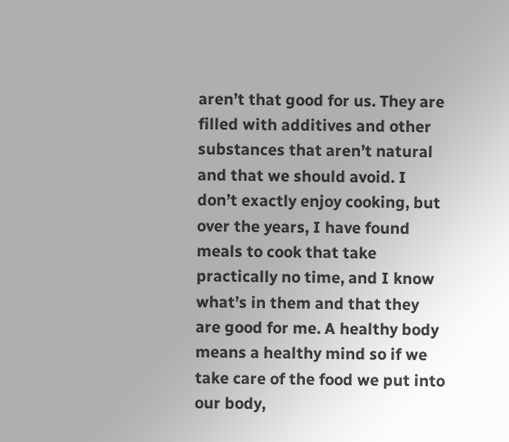aren’t that good for us. They are filled with additives and other substances that aren’t natural and that we should avoid. I don’t exactly enjoy cooking, but over the years, I have found meals to cook that take practically no time, and I know what’s in them and that they are good for me. A healthy body means a healthy mind so if we take care of the food we put into our body,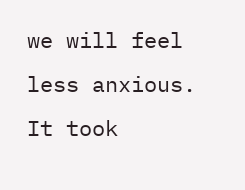we will feel less anxious. It took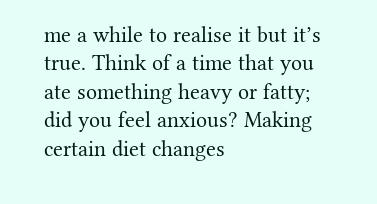me a while to realise it but it’s true. Think of a time that you ate something heavy or fatty; did you feel anxious? Making certain diet changes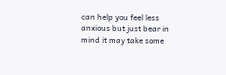can help you feel less anxious but just bear in mind it may take some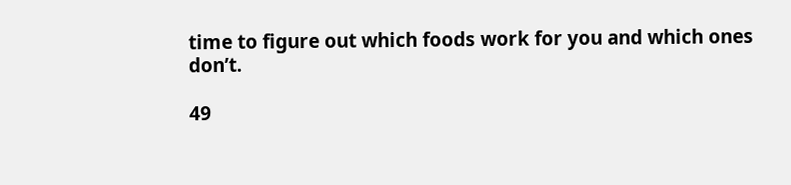time to figure out which foods work for you and which ones don’t.

49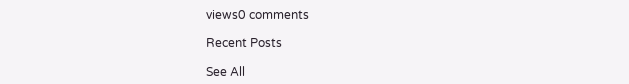views0 comments

Recent Posts

See All